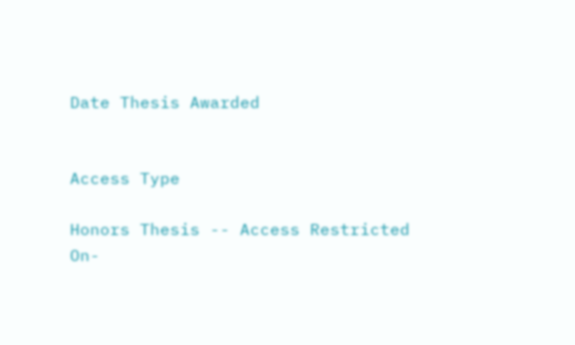Date Thesis Awarded


Access Type

Honors Thesis -- Access Restricted On-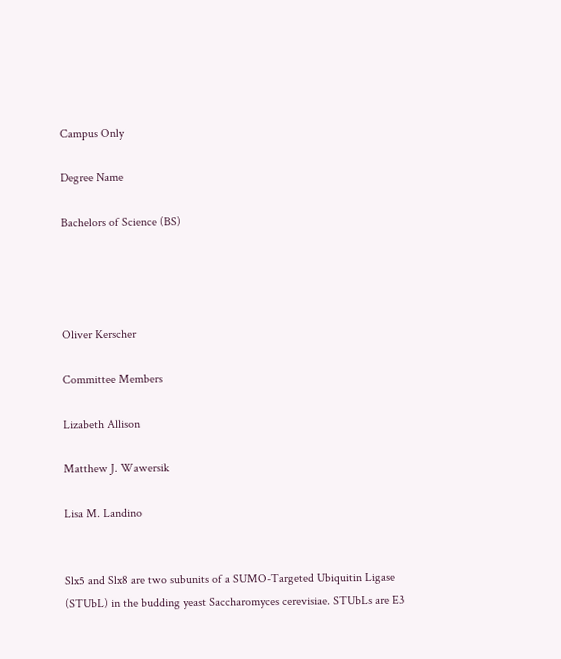Campus Only

Degree Name

Bachelors of Science (BS)




Oliver Kerscher

Committee Members

Lizabeth Allison

Matthew J. Wawersik

Lisa M. Landino


Slx5 and Slx8 are two subunits of a SUMO-Targeted Ubiquitin Ligase (STUbL) in the budding yeast Saccharomyces cerevisiae. STUbLs are E3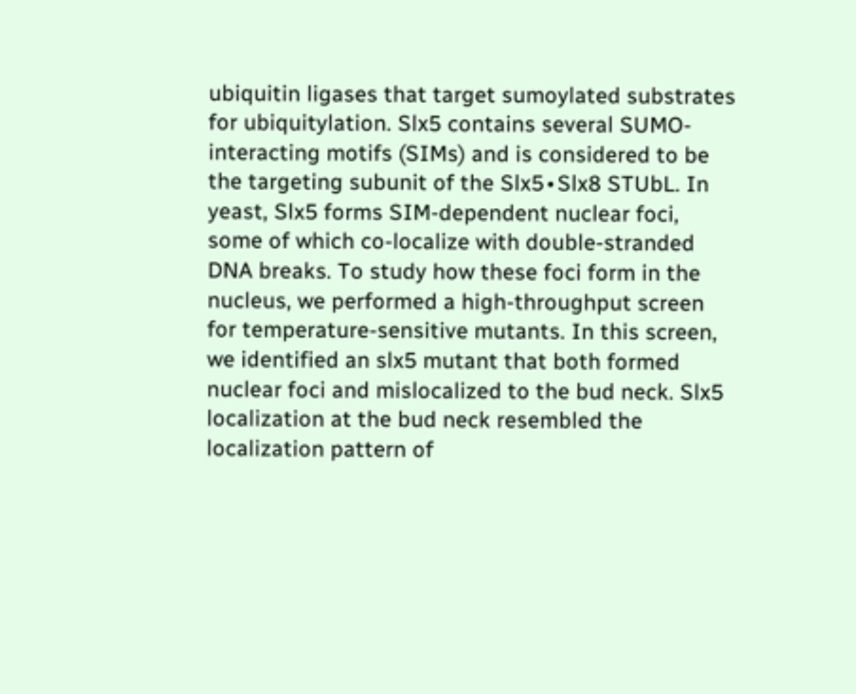ubiquitin ligases that target sumoylated substrates for ubiquitylation. Slx5 contains several SUMO-interacting motifs (SIMs) and is considered to be the targeting subunit of the Slx5∙Slx8 STUbL. In yeast, Slx5 forms SIM-dependent nuclear foci, some of which co-localize with double-stranded DNA breaks. To study how these foci form in the nucleus, we performed a high-throughput screen for temperature-sensitive mutants. In this screen, we identified an slx5 mutant that both formed nuclear foci and mislocalized to the bud neck. Slx5 localization at the bud neck resembled the localization pattern of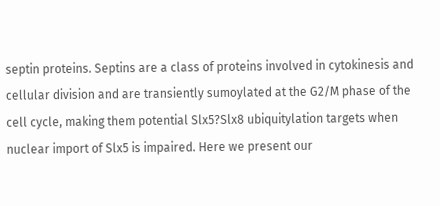septin proteins. Septins are a class of proteins involved in cytokinesis and cellular division and are transiently sumoylated at the G2/M phase of the cell cycle, making them potential Slx5?Slx8 ubiquitylation targets when nuclear import of Slx5 is impaired. Here we present our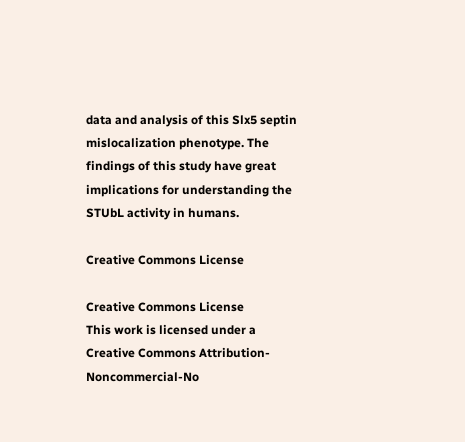data and analysis of this Slx5 septin mislocalization phenotype. The findings of this study have great implications for understanding the STUbL activity in humans.

Creative Commons License

Creative Commons License
This work is licensed under a Creative Commons Attribution-Noncommercial-No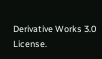Derivative Works 3.0 License.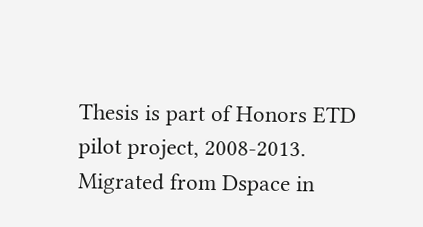Thesis is part of Honors ETD pilot project, 2008-2013. Migrated from Dspace in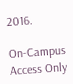2016.

On-Campus Access Only